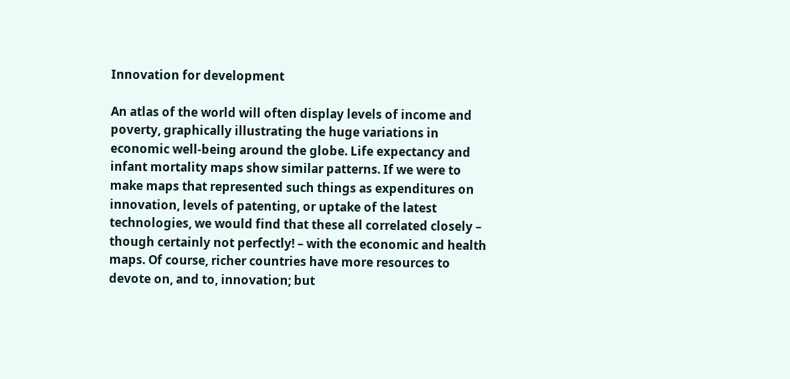Innovation for development

An atlas of the world will often display levels of income and poverty, graphically illustrating the huge variations in economic well-being around the globe. Life expectancy and infant mortality maps show similar patterns. If we were to make maps that represented such things as expenditures on innovation, levels of patenting, or uptake of the latest technologies, we would find that these all correlated closely – though certainly not perfectly! – with the economic and health maps. Of course, richer countries have more resources to devote on, and to, innovation; but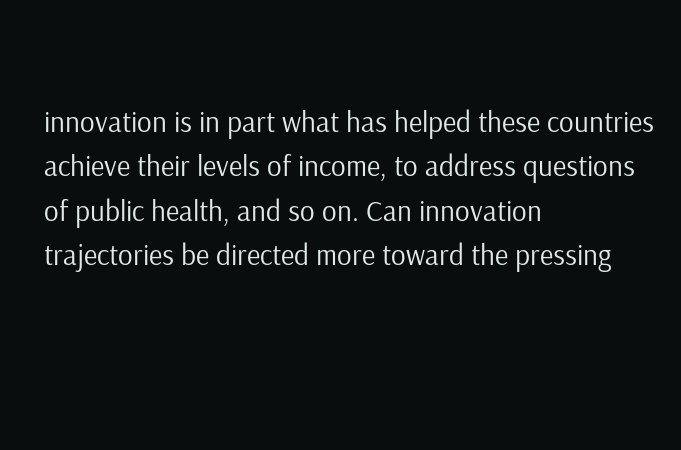innovation is in part what has helped these countries achieve their levels of income, to address questions of public health, and so on. Can innovation trajectories be directed more toward the pressing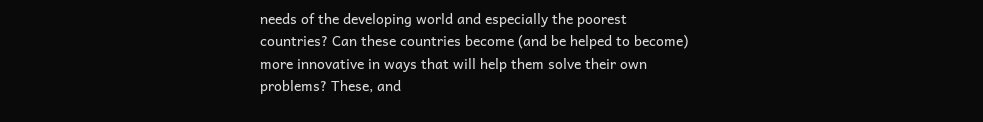needs of the developing world and especially the poorest countries? Can these countries become (and be helped to become) more innovative in ways that will help them solve their own problems? These, and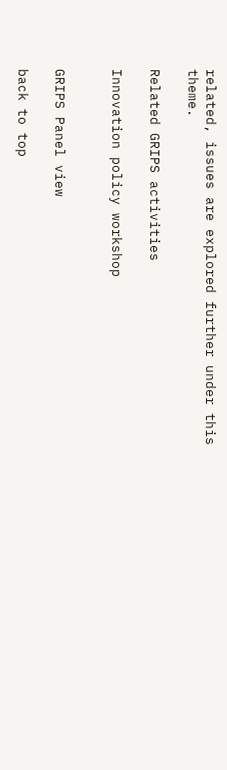related, issues are explored further under this theme.

Related GRIPS activities

Innovation policy workshop


GRIPS Panel view

back to top